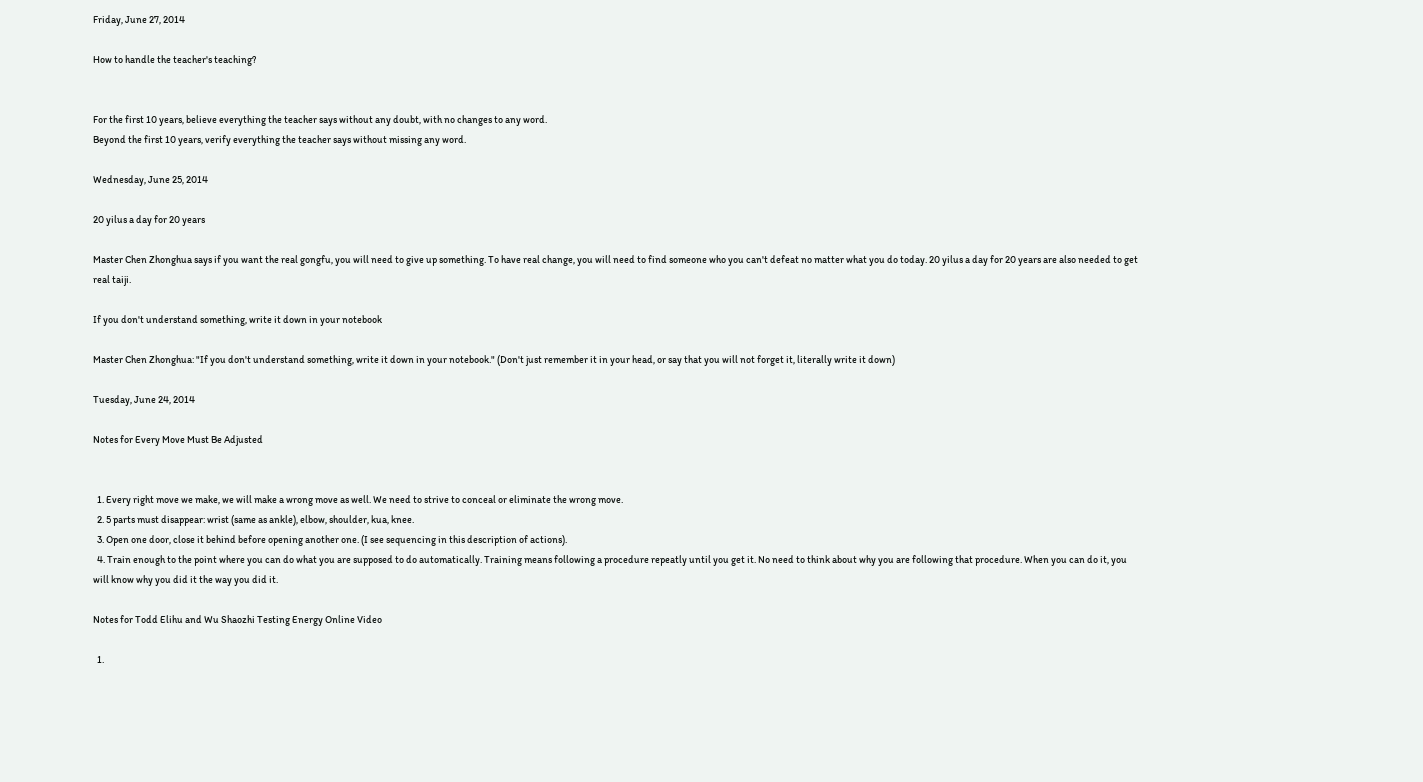Friday, June 27, 2014

How to handle the teacher's teaching?


For the first 10 years, believe everything the teacher says without any doubt, with no changes to any word.
Beyond the first 10 years, verify everything the teacher says without missing any word.

Wednesday, June 25, 2014

20 yilus a day for 20 years

Master Chen Zhonghua says if you want the real gongfu, you will need to give up something. To have real change, you will need to find someone who you can't defeat no matter what you do today. 20 yilus a day for 20 years are also needed to get real taiji.

If you don't understand something, write it down in your notebook

Master Chen Zhonghua: "If you don't understand something, write it down in your notebook." (Don't just remember it in your head, or say that you will not forget it, literally write it down)

Tuesday, June 24, 2014

Notes for Every Move Must Be Adjusted


  1. Every right move we make, we will make a wrong move as well. We need to strive to conceal or eliminate the wrong move.
  2. 5 parts must disappear: wrist (same as ankle), elbow, shoulder, kua, knee.
  3. Open one door, close it behind before opening another one. (I see sequencing in this description of actions).
  4. Train enough to the point where you can do what you are supposed to do automatically. Training means following a procedure repeatly until you get it. No need to think about why you are following that procedure. When you can do it, you will know why you did it the way you did it.

Notes for Todd Elihu and Wu Shaozhi Testing Energy Online Video

  1.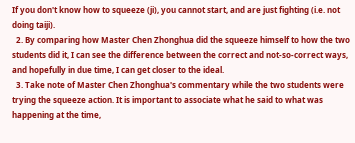If you don't know how to squeeze (ji), you cannot start, and are just fighting (i.e. not doing taiji).
  2. By comparing how Master Chen Zhonghua did the squeeze himself to how the two students did it, I can see the difference between the correct and not-so-correct ways, and hopefully in due time, I can get closer to the ideal.
  3. Take note of Master Chen Zhonghua's commentary while the two students were trying the squeeze action. It is important to associate what he said to what was happening at the time,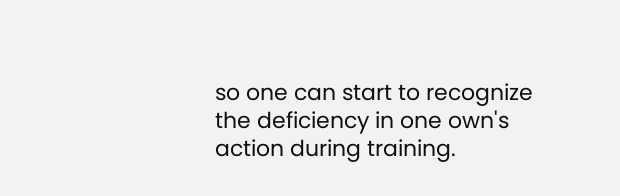so one can start to recognize the deficiency in one own's action during training.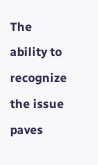The ability to recognize the issue paves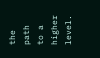the path to a higher level.